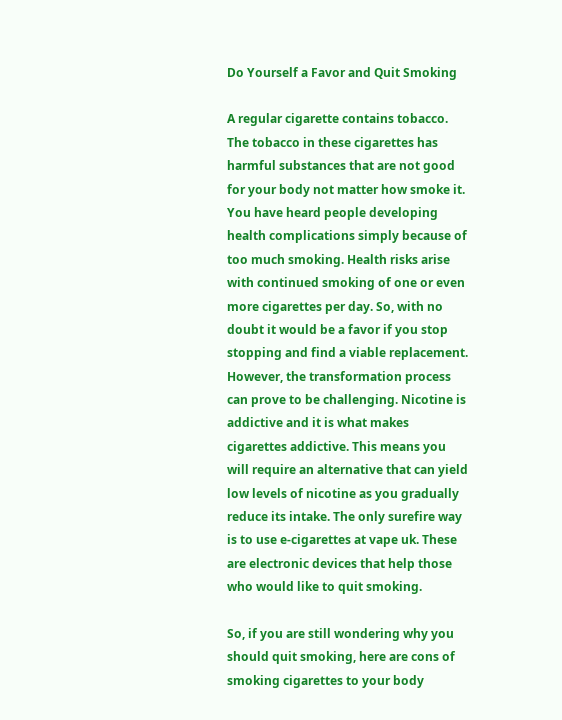Do Yourself a Favor and Quit Smoking

A regular cigarette contains tobacco. The tobacco in these cigarettes has harmful substances that are not good for your body not matter how smoke it. You have heard people developing health complications simply because of too much smoking. Health risks arise with continued smoking of one or even more cigarettes per day. So, with no doubt it would be a favor if you stop stopping and find a viable replacement. However, the transformation process can prove to be challenging. Nicotine is addictive and it is what makes cigarettes addictive. This means you will require an alternative that can yield low levels of nicotine as you gradually reduce its intake. The only surefire way is to use e-cigarettes at vape uk. These are electronic devices that help those who would like to quit smoking.

So, if you are still wondering why you should quit smoking, here are cons of smoking cigarettes to your body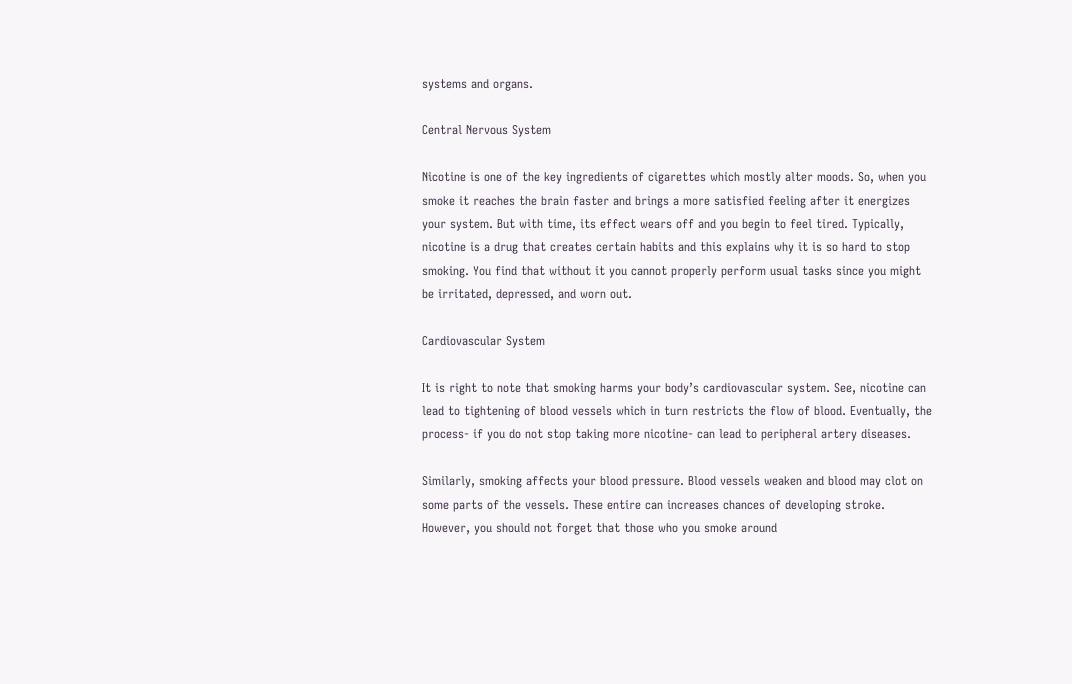systems and organs.

Central Nervous System

Nicotine is one of the key ingredients of cigarettes which mostly alter moods. So, when you smoke it reaches the brain faster and brings a more satisfied feeling after it energizes your system. But with time, its effect wears off and you begin to feel tired. Typically, nicotine is a drug that creates certain habits and this explains why it is so hard to stop smoking. You find that without it you cannot properly perform usual tasks since you might be irritated, depressed, and worn out.

Cardiovascular System

It is right to note that smoking harms your body’s cardiovascular system. See, nicotine can lead to tightening of blood vessels which in turn restricts the flow of blood. Eventually, the process- if you do not stop taking more nicotine- can lead to peripheral artery diseases.

Similarly, smoking affects your blood pressure. Blood vessels weaken and blood may clot on some parts of the vessels. These entire can increases chances of developing stroke. However, you should not forget that those who you smoke around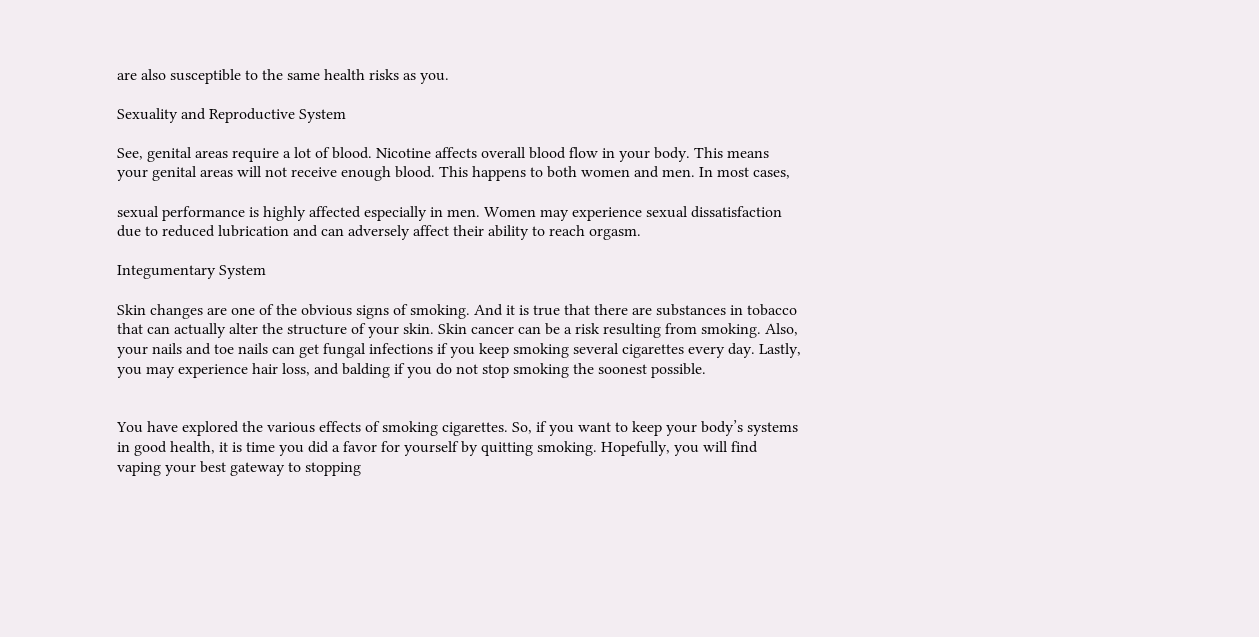are also susceptible to the same health risks as you.

Sexuality and Reproductive System

See, genital areas require a lot of blood. Nicotine affects overall blood flow in your body. This means your genital areas will not receive enough blood. This happens to both women and men. In most cases,

sexual performance is highly affected especially in men. Women may experience sexual dissatisfaction due to reduced lubrication and can adversely affect their ability to reach orgasm.

Integumentary System

Skin changes are one of the obvious signs of smoking. And it is true that there are substances in tobacco that can actually alter the structure of your skin. Skin cancer can be a risk resulting from smoking. Also, your nails and toe nails can get fungal infections if you keep smoking several cigarettes every day. Lastly, you may experience hair loss, and balding if you do not stop smoking the soonest possible.


You have explored the various effects of smoking cigarettes. So, if you want to keep your body’s systems in good health, it is time you did a favor for yourself by quitting smoking. Hopefully, you will find vaping your best gateway to stopping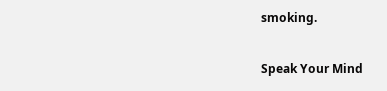smoking.

Speak Your Mind